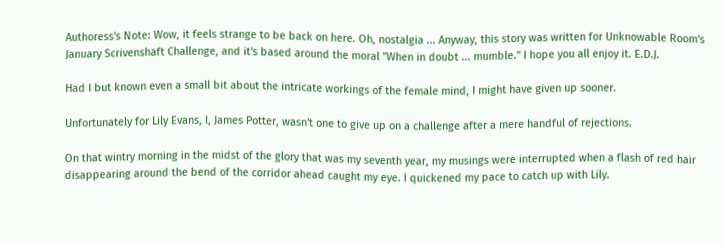Authoress's Note: Wow, it feels strange to be back on here. Oh, nostalgia ... Anyway, this story was written for Unknowable Room's January Scrivenshaft Challenge, and it's based around the moral "When in doubt ... mumble." I hope you all enjoy it. E.D.J.

Had I but known even a small bit about the intricate workings of the female mind, I might have given up sooner.

Unfortunately for Lily Evans, I, James Potter, wasn't one to give up on a challenge after a mere handful of rejections.

On that wintry morning in the midst of the glory that was my seventh year, my musings were interrupted when a flash of red hair disappearing around the bend of the corridor ahead caught my eye. I quickened my pace to catch up with Lily.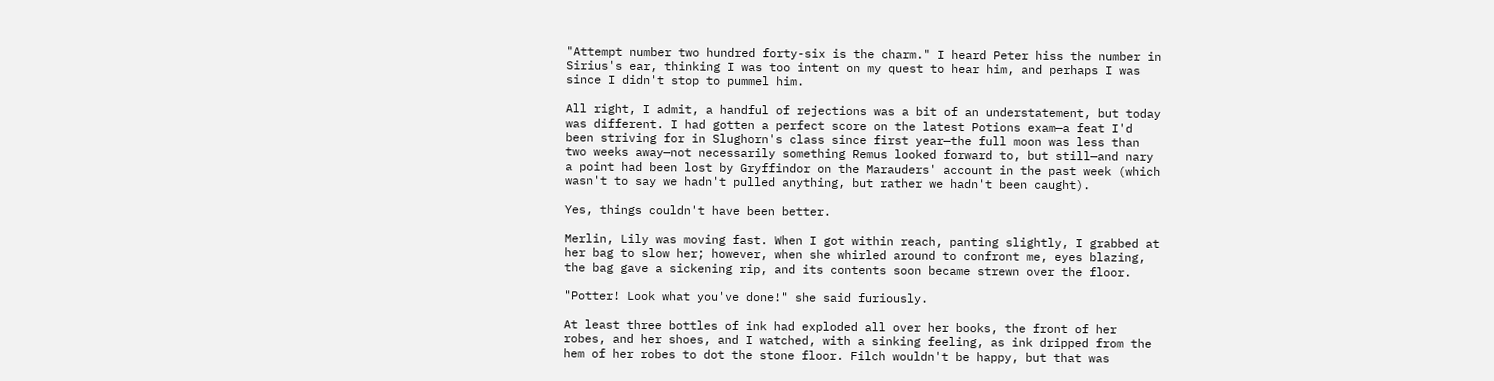"Attempt number two hundred forty-six is the charm." I heard Peter hiss the number in Sirius's ear, thinking I was too intent on my quest to hear him, and perhaps I was since I didn't stop to pummel him.

All right, I admit, a handful of rejections was a bit of an understatement, but today was different. I had gotten a perfect score on the latest Potions exam—a feat I'd been striving for in Slughorn's class since first year—the full moon was less than two weeks away—not necessarily something Remus looked forward to, but still—and nary a point had been lost by Gryffindor on the Marauders' account in the past week (which wasn't to say we hadn't pulled anything, but rather we hadn't been caught).

Yes, things couldn't have been better.

Merlin, Lily was moving fast. When I got within reach, panting slightly, I grabbed at her bag to slow her; however, when she whirled around to confront me, eyes blazing, the bag gave a sickening rip, and its contents soon became strewn over the floor.

"Potter! Look what you've done!" she said furiously.

At least three bottles of ink had exploded all over her books, the front of her robes, and her shoes, and I watched, with a sinking feeling, as ink dripped from the hem of her robes to dot the stone floor. Filch wouldn't be happy, but that was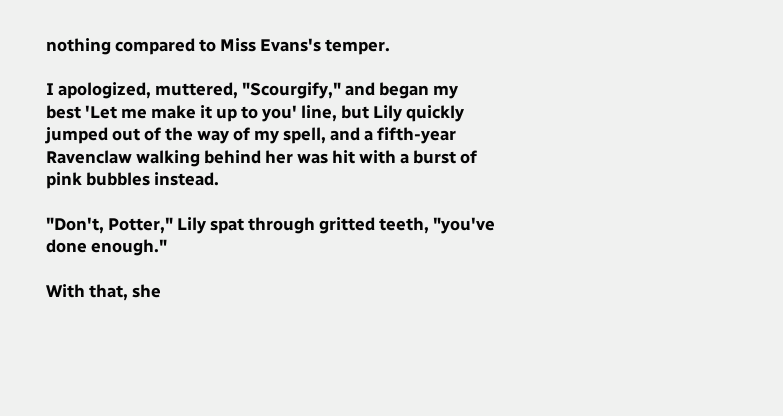nothing compared to Miss Evans's temper.

I apologized, muttered, "Scourgify," and began my best 'Let me make it up to you' line, but Lily quickly jumped out of the way of my spell, and a fifth-year Ravenclaw walking behind her was hit with a burst of pink bubbles instead.

"Don't, Potter," Lily spat through gritted teeth, "you've done enough."

With that, she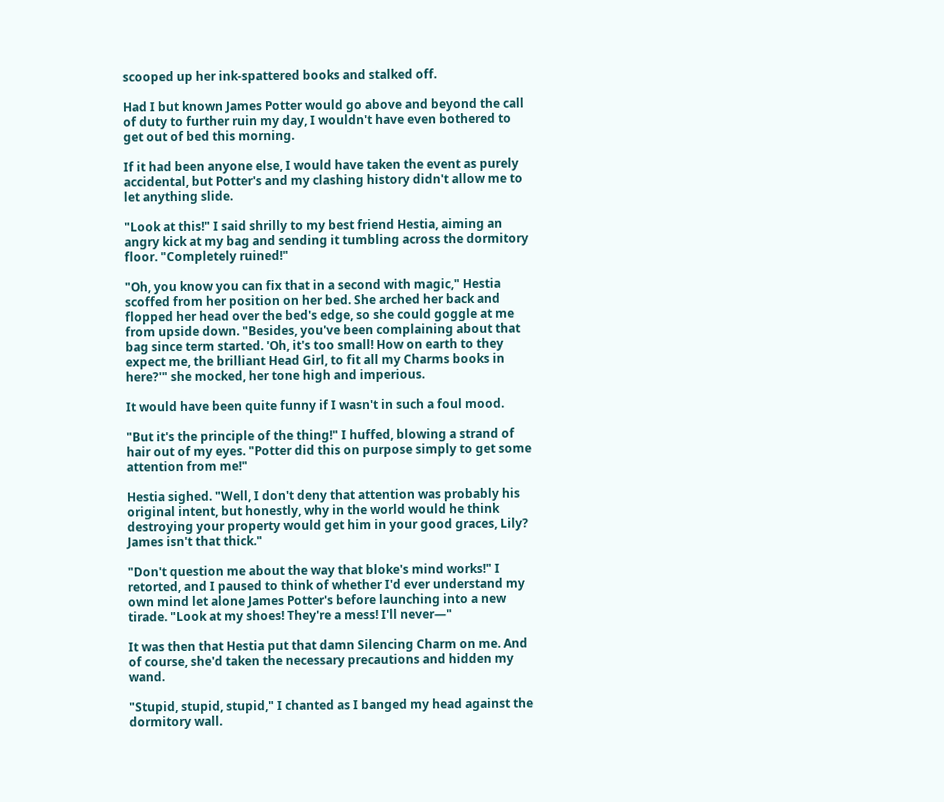scooped up her ink-spattered books and stalked off.

Had I but known James Potter would go above and beyond the call of duty to further ruin my day, I wouldn't have even bothered to get out of bed this morning.

If it had been anyone else, I would have taken the event as purely accidental, but Potter's and my clashing history didn't allow me to let anything slide.

"Look at this!" I said shrilly to my best friend Hestia, aiming an angry kick at my bag and sending it tumbling across the dormitory floor. "Completely ruined!"

"Oh, you know you can fix that in a second with magic," Hestia scoffed from her position on her bed. She arched her back and flopped her head over the bed's edge, so she could goggle at me from upside down. "Besides, you've been complaining about that bag since term started. 'Oh, it's too small! How on earth to they expect me, the brilliant Head Girl, to fit all my Charms books in here?'" she mocked, her tone high and imperious.

It would have been quite funny if I wasn't in such a foul mood.

"But it's the principle of the thing!" I huffed, blowing a strand of hair out of my eyes. "Potter did this on purpose simply to get some attention from me!"

Hestia sighed. "Well, I don't deny that attention was probably his original intent, but honestly, why in the world would he think destroying your property would get him in your good graces, Lily? James isn't that thick."

"Don't question me about the way that bloke's mind works!" I retorted, and I paused to think of whether I'd ever understand my own mind let alone James Potter's before launching into a new tirade. "Look at my shoes! They're a mess! I'll never—"

It was then that Hestia put that damn Silencing Charm on me. And of course, she'd taken the necessary precautions and hidden my wand.

"Stupid, stupid, stupid," I chanted as I banged my head against the dormitory wall.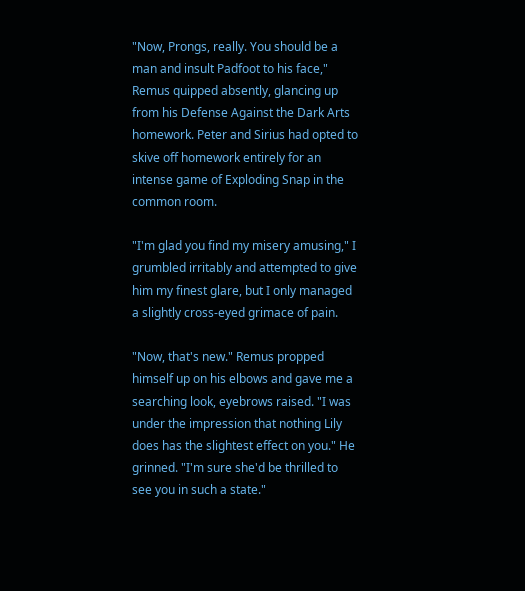"Now, Prongs, really. You should be a man and insult Padfoot to his face," Remus quipped absently, glancing up from his Defense Against the Dark Arts homework. Peter and Sirius had opted to skive off homework entirely for an intense game of Exploding Snap in the common room.

"I'm glad you find my misery amusing," I grumbled irritably and attempted to give him my finest glare, but I only managed a slightly cross-eyed grimace of pain.

"Now, that's new." Remus propped himself up on his elbows and gave me a searching look, eyebrows raised. "I was under the impression that nothing Lily does has the slightest effect on you." He grinned. "I'm sure she'd be thrilled to see you in such a state."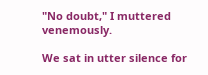"No doubt," I muttered venemously.

We sat in utter silence for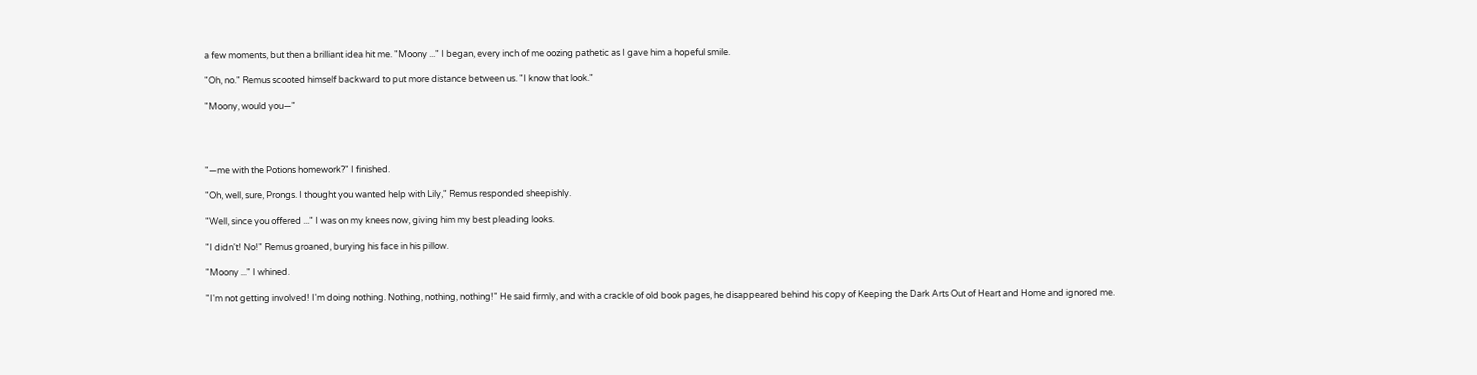a few moments, but then a brilliant idea hit me. "Moony ..." I began, every inch of me oozing pathetic as I gave him a hopeful smile.

"Oh, no." Remus scooted himself backward to put more distance between us. "I know that look."

"Moony, would you—"




"—me with the Potions homework?" I finished.

"Oh, well, sure, Prongs. I thought you wanted help with Lily," Remus responded sheepishly.

"Well, since you offered ..." I was on my knees now, giving him my best pleading looks.

"I didn't! No!" Remus groaned, burying his face in his pillow.

"Moony ..." I whined.

"I'm not getting involved! I'm doing nothing. Nothing, nothing, nothing!" He said firmly, and with a crackle of old book pages, he disappeared behind his copy of Keeping the Dark Arts Out of Heart and Home and ignored me.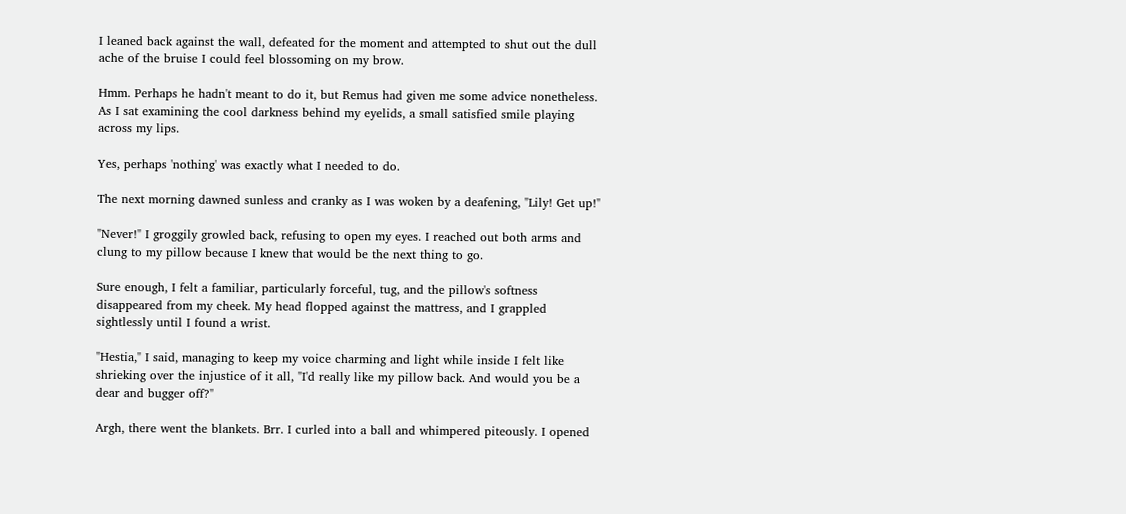I leaned back against the wall, defeated for the moment and attempted to shut out the dull ache of the bruise I could feel blossoming on my brow.

Hmm. Perhaps he hadn't meant to do it, but Remus had given me some advice nonetheless. As I sat examining the cool darkness behind my eyelids, a small satisfied smile playing across my lips.

Yes, perhaps 'nothing' was exactly what I needed to do.

The next morning dawned sunless and cranky as I was woken by a deafening, "Lily! Get up!"

"Never!" I groggily growled back, refusing to open my eyes. I reached out both arms and clung to my pillow because I knew that would be the next thing to go.

Sure enough, I felt a familiar, particularly forceful, tug, and the pillow's softness disappeared from my cheek. My head flopped against the mattress, and I grappled sightlessly until I found a wrist.

"Hestia," I said, managing to keep my voice charming and light while inside I felt like shrieking over the injustice of it all, "I'd really like my pillow back. And would you be a dear and bugger off?"

Argh, there went the blankets. Brr. I curled into a ball and whimpered piteously. I opened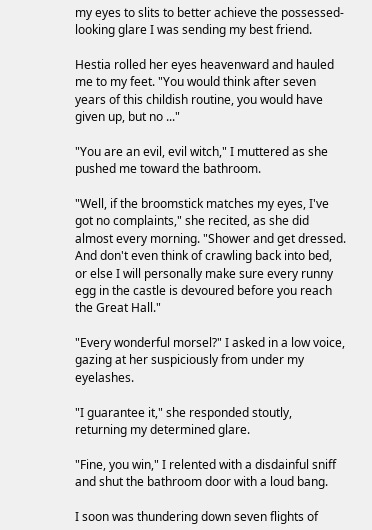my eyes to slits to better achieve the possessed-looking glare I was sending my best friend.

Hestia rolled her eyes heavenward and hauled me to my feet. "You would think after seven years of this childish routine, you would have given up, but no ..."

"You are an evil, evil witch," I muttered as she pushed me toward the bathroom.

"Well, if the broomstick matches my eyes, I've got no complaints," she recited, as she did almost every morning. "Shower and get dressed. And don't even think of crawling back into bed, or else I will personally make sure every runny egg in the castle is devoured before you reach the Great Hall."

"Every wonderful morsel?" I asked in a low voice, gazing at her suspiciously from under my eyelashes.

"I guarantee it," she responded stoutly, returning my determined glare.

"Fine, you win," I relented with a disdainful sniff and shut the bathroom door with a loud bang.

I soon was thundering down seven flights of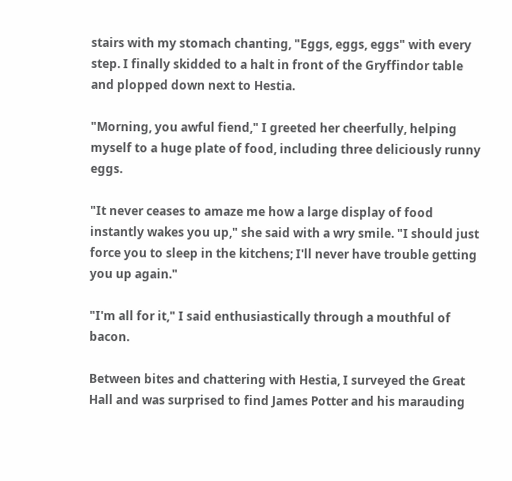stairs with my stomach chanting, "Eggs, eggs, eggs" with every step. I finally skidded to a halt in front of the Gryffindor table and plopped down next to Hestia.

"Morning, you awful fiend," I greeted her cheerfully, helping myself to a huge plate of food, including three deliciously runny eggs.

"It never ceases to amaze me how a large display of food instantly wakes you up," she said with a wry smile. "I should just force you to sleep in the kitchens; I'll never have trouble getting you up again."

"I'm all for it," I said enthusiastically through a mouthful of bacon.

Between bites and chattering with Hestia, I surveyed the Great Hall and was surprised to find James Potter and his marauding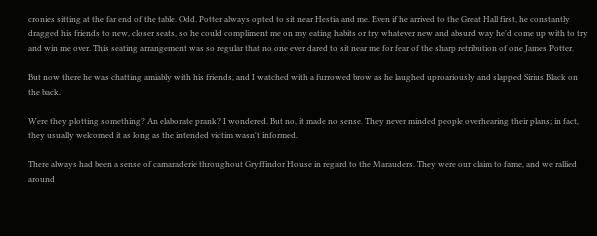cronies sitting at the far end of the table. Odd. Potter always opted to sit near Hestia and me. Even if he arrived to the Great Hall first, he constantly dragged his friends to new, closer seats, so he could compliment me on my eating habits or try whatever new and absurd way he'd come up with to try and win me over. This seating arrangement was so regular that no one ever dared to sit near me for fear of the sharp retribution of one James Potter.

But now there he was chatting amiably with his friends, and I watched with a furrowed brow as he laughed uproariously and slapped Sirius Black on the back.

Were they plotting something? An elaborate prank? I wondered. But no, it made no sense. They never minded people overhearing their plans; in fact, they usually welcomed it as long as the intended victim wasn't informed.

There always had been a sense of camaraderie throughout Gryffindor House in regard to the Marauders. They were our claim to fame, and we rallied around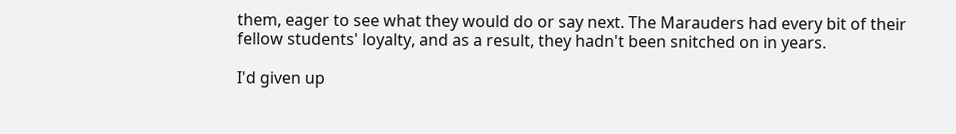them, eager to see what they would do or say next. The Marauders had every bit of their fellow students' loyalty, and as a result, they hadn't been snitched on in years.

I'd given up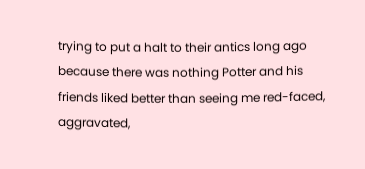trying to put a halt to their antics long ago because there was nothing Potter and his friends liked better than seeing me red-faced, aggravated,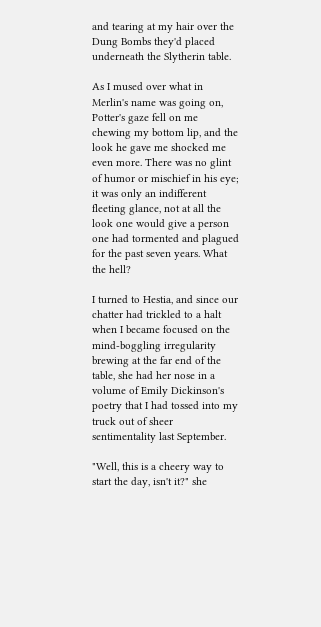and tearing at my hair over the Dung Bombs they'd placed underneath the Slytherin table.

As I mused over what in Merlin's name was going on, Potter's gaze fell on me chewing my bottom lip, and the look he gave me shocked me even more. There was no glint of humor or mischief in his eye; it was only an indifferent fleeting glance, not at all the look one would give a person one had tormented and plagued for the past seven years. What the hell?

I turned to Hestia, and since our chatter had trickled to a halt when I became focused on the mind-boggling irregularity brewing at the far end of the table, she had her nose in a volume of Emily Dickinson's poetry that I had tossed into my truck out of sheer sentimentality last September.

"Well, this is a cheery way to start the day, isn't it?" she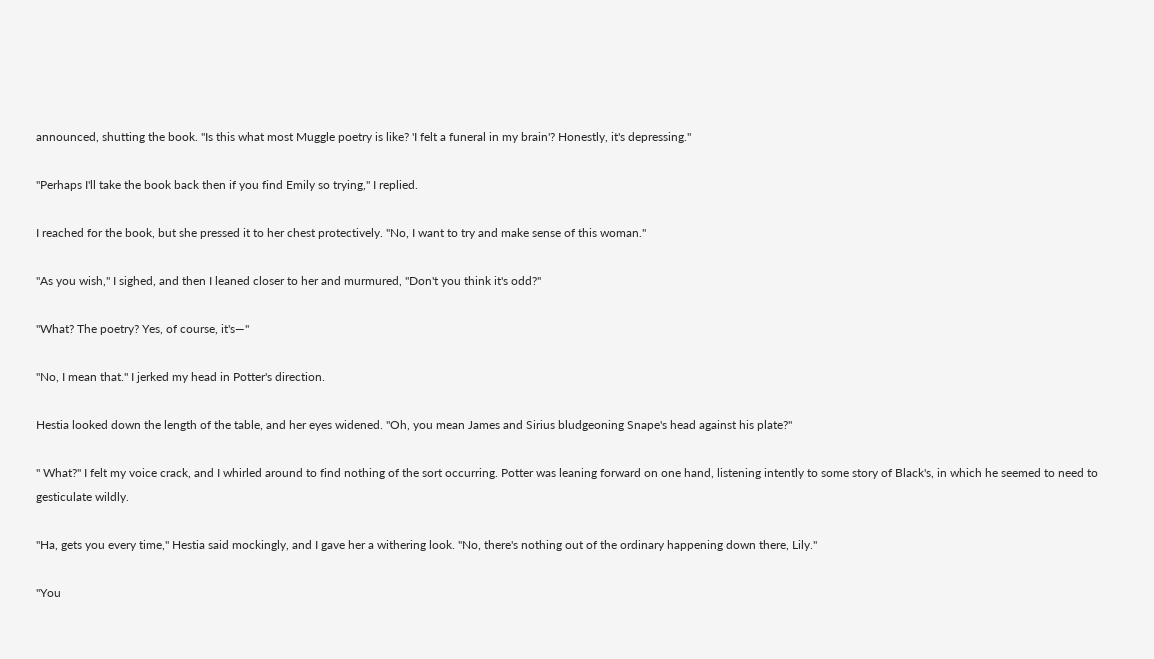announced, shutting the book. "Is this what most Muggle poetry is like? 'I felt a funeral in my brain'? Honestly, it's depressing."

"Perhaps I'll take the book back then if you find Emily so trying," I replied.

I reached for the book, but she pressed it to her chest protectively. "No, I want to try and make sense of this woman."

"As you wish," I sighed, and then I leaned closer to her and murmured, "Don't you think it's odd?"

"What? The poetry? Yes, of course, it's—"

"No, I mean that." I jerked my head in Potter's direction.

Hestia looked down the length of the table, and her eyes widened. "Oh, you mean James and Sirius bludgeoning Snape's head against his plate?"

" What?" I felt my voice crack, and I whirled around to find nothing of the sort occurring. Potter was leaning forward on one hand, listening intently to some story of Black's, in which he seemed to need to gesticulate wildly.

"Ha, gets you every time," Hestia said mockingly, and I gave her a withering look. "No, there's nothing out of the ordinary happening down there, Lily."

"You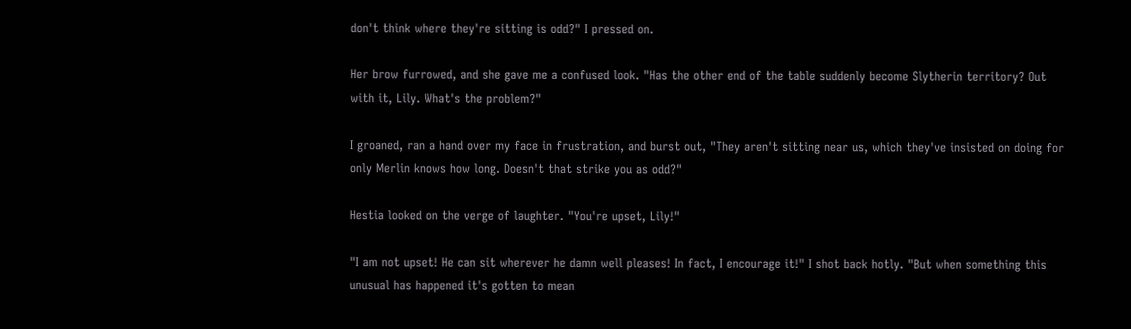don't think where they're sitting is odd?" I pressed on.

Her brow furrowed, and she gave me a confused look. "Has the other end of the table suddenly become Slytherin territory? Out with it, Lily. What's the problem?"

I groaned, ran a hand over my face in frustration, and burst out, "They aren't sitting near us, which they've insisted on doing for only Merlin knows how long. Doesn't that strike you as odd?"

Hestia looked on the verge of laughter. "You're upset, Lily!"

"I am not upset! He can sit wherever he damn well pleases! In fact, I encourage it!" I shot back hotly. "But when something this unusual has happened it's gotten to mean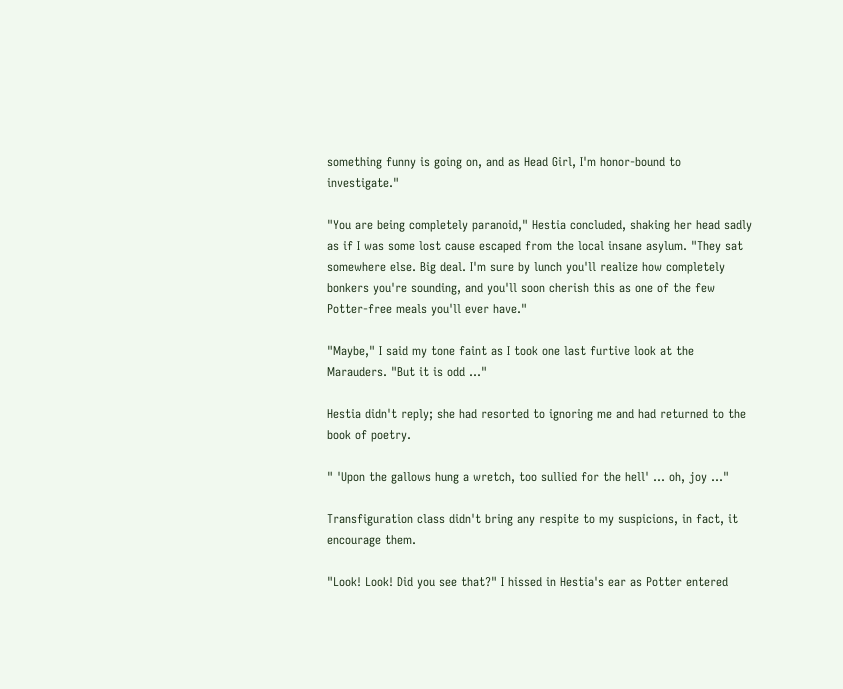something funny is going on, and as Head Girl, I'm honor-bound to investigate."

"You are being completely paranoid," Hestia concluded, shaking her head sadly as if I was some lost cause escaped from the local insane asylum. "They sat somewhere else. Big deal. I'm sure by lunch you'll realize how completely bonkers you're sounding, and you'll soon cherish this as one of the few Potter-free meals you'll ever have."

"Maybe," I said my tone faint as I took one last furtive look at the Marauders. "But it is odd …"

Hestia didn't reply; she had resorted to ignoring me and had returned to the book of poetry.

" 'Upon the gallows hung a wretch, too sullied for the hell' … oh, joy …"

Transfiguration class didn't bring any respite to my suspicions, in fact, it encourage them.

"Look! Look! Did you see that?" I hissed in Hestia's ear as Potter entered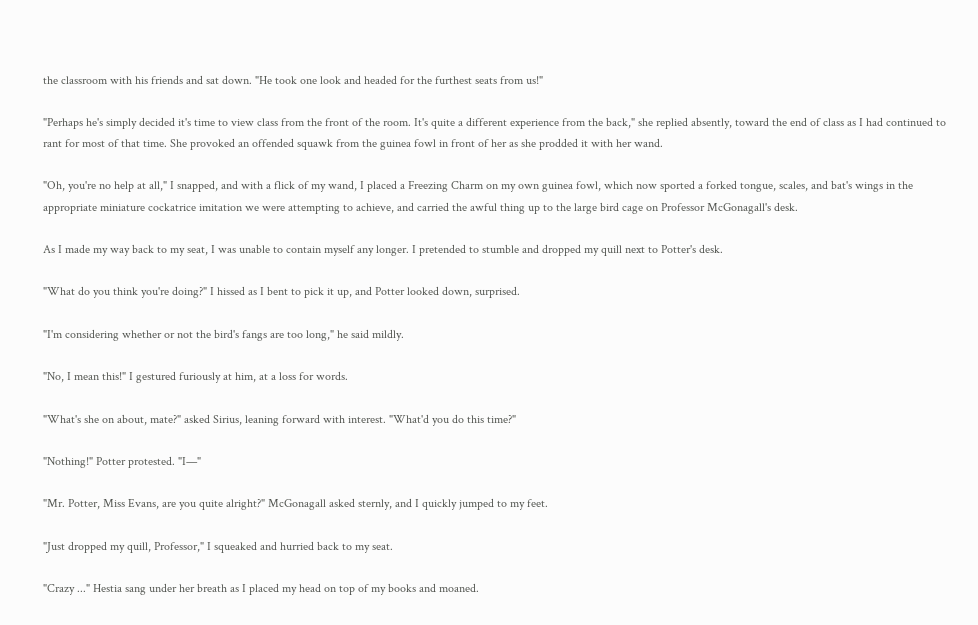the classroom with his friends and sat down. "He took one look and headed for the furthest seats from us!"

"Perhaps he's simply decided it's time to view class from the front of the room. It's quite a different experience from the back," she replied absently, toward the end of class as I had continued to rant for most of that time. She provoked an offended squawk from the guinea fowl in front of her as she prodded it with her wand.

"Oh, you're no help at all," I snapped, and with a flick of my wand, I placed a Freezing Charm on my own guinea fowl, which now sported a forked tongue, scales, and bat's wings in the appropriate miniature cockatrice imitation we were attempting to achieve, and carried the awful thing up to the large bird cage on Professor McGonagall's desk.

As I made my way back to my seat, I was unable to contain myself any longer. I pretended to stumble and dropped my quill next to Potter's desk.

"What do you think you're doing?" I hissed as I bent to pick it up, and Potter looked down, surprised.

"I'm considering whether or not the bird's fangs are too long," he said mildly.

"No, I mean this!" I gestured furiously at him, at a loss for words.

"What's she on about, mate?" asked Sirius, leaning forward with interest. "What'd you do this time?"

"Nothing!" Potter protested. "I—"

"Mr. Potter, Miss Evans, are you quite alright?" McGonagall asked sternly, and I quickly jumped to my feet.

"Just dropped my quill, Professor," I squeaked and hurried back to my seat.

"Crazy ..." Hestia sang under her breath as I placed my head on top of my books and moaned.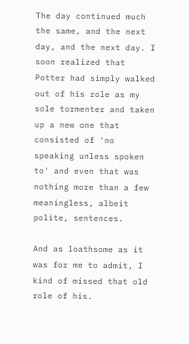The day continued much the same, and the next day, and the next day. I soon realized that Potter had simply walked out of his role as my sole tormenter and taken up a new one that consisted of 'no speaking unless spoken to' and even that was nothing more than a few meaningless, albeit polite, sentences.

And as loathsome as it was for me to admit, I kind of missed that old role of his.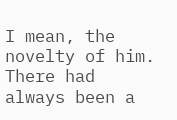I mean, the novelty of him. There had always been a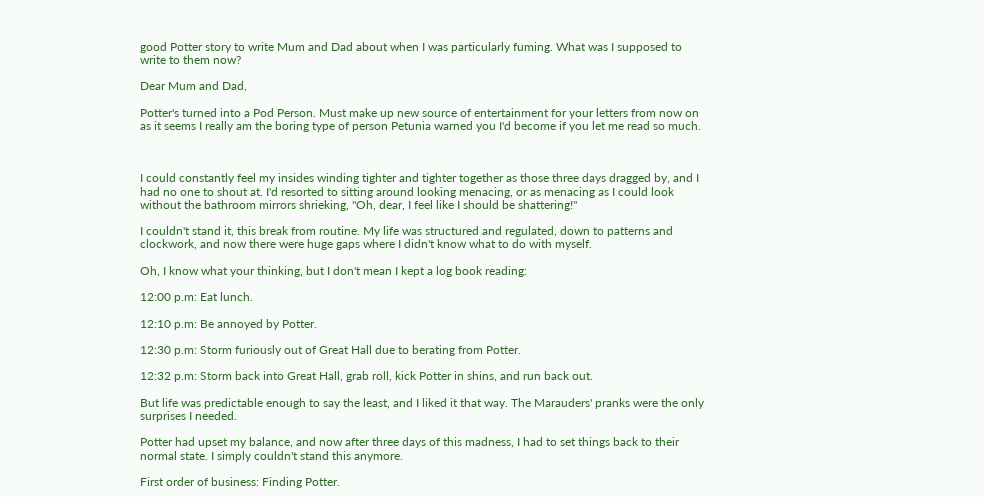good Potter story to write Mum and Dad about when I was particularly fuming. What was I supposed to write to them now?

Dear Mum and Dad,

Potter's turned into a Pod Person. Must make up new source of entertainment for your letters from now on as it seems I really am the boring type of person Petunia warned you I'd become if you let me read so much.



I could constantly feel my insides winding tighter and tighter together as those three days dragged by, and I had no one to shout at. I'd resorted to sitting around looking menacing, or as menacing as I could look without the bathroom mirrors shrieking, "Oh, dear, I feel like I should be shattering!"

I couldn't stand it, this break from routine. My life was structured and regulated, down to patterns and clockwork, and now there were huge gaps where I didn't know what to do with myself.

Oh, I know what your thinking, but I don't mean I kept a log book reading:

12:00 p.m: Eat lunch.

12:10 p.m: Be annoyed by Potter.

12:30 p.m: Storm furiously out of Great Hall due to berating from Potter.

12:32 p.m: Storm back into Great Hall, grab roll, kick Potter in shins, and run back out.

But life was predictable enough to say the least, and I liked it that way. The Marauders' pranks were the only surprises I needed.

Potter had upset my balance, and now after three days of this madness, I had to set things back to their normal state. I simply couldn't stand this anymore.

First order of business: Finding Potter.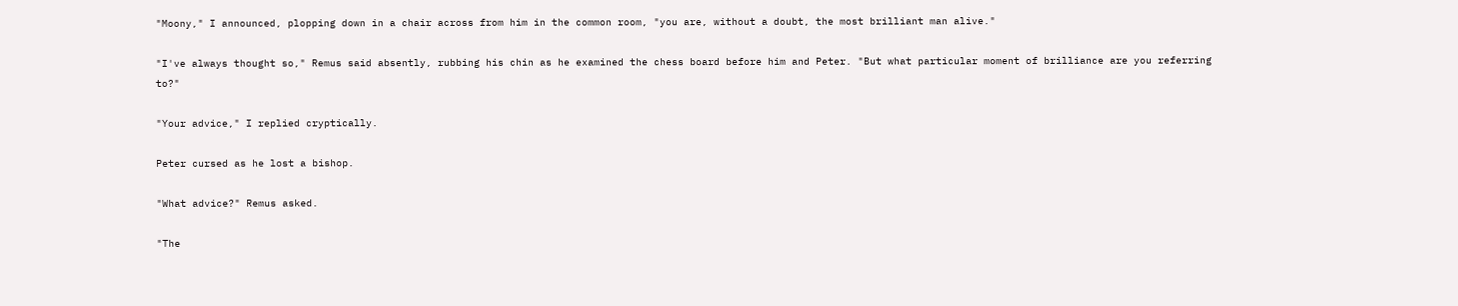"Moony," I announced, plopping down in a chair across from him in the common room, "you are, without a doubt, the most brilliant man alive."

"I've always thought so," Remus said absently, rubbing his chin as he examined the chess board before him and Peter. "But what particular moment of brilliance are you referring to?"

"Your advice," I replied cryptically.

Peter cursed as he lost a bishop.

"What advice?" Remus asked.

"The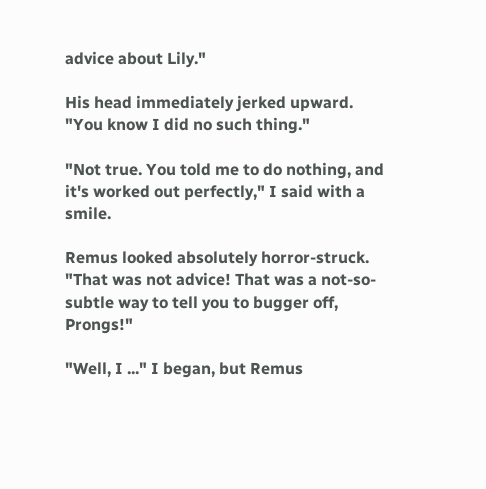advice about Lily."

His head immediately jerked upward. "You know I did no such thing."

"Not true. You told me to do nothing, and it's worked out perfectly," I said with a smile.

Remus looked absolutely horror-struck. "That was not advice! That was a not-so-subtle way to tell you to bugger off, Prongs!"

"Well, I ..." I began, but Remus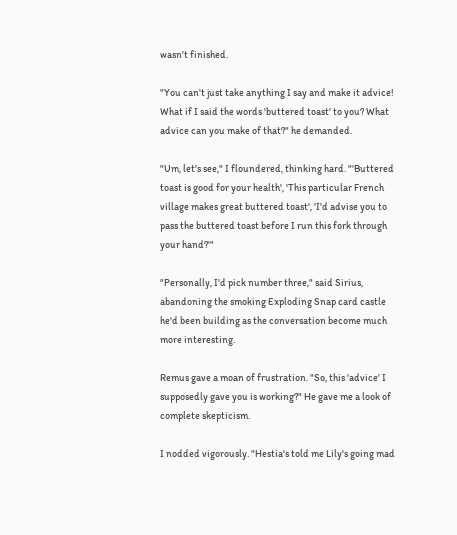wasn't finished.

"You can't just take anything I say and make it advice! What if I said the words 'buttered toast' to you? What advice can you make of that?" he demanded.

"Um, let's see," I floundered, thinking hard. "'Buttered toast is good for your health', 'This particular French village makes great buttered toast', 'I'd advise you to pass the buttered toast before I run this fork through your hand?'"

"Personally, I'd pick number three," said Sirius, abandoning the smoking Exploding Snap card castle he'd been building as the conversation become much more interesting.

Remus gave a moan of frustration. "So, this 'advice' I supposedly gave you is working?" He gave me a look of complete skepticism.

I nodded vigorously. "Hestia's told me Lily's going mad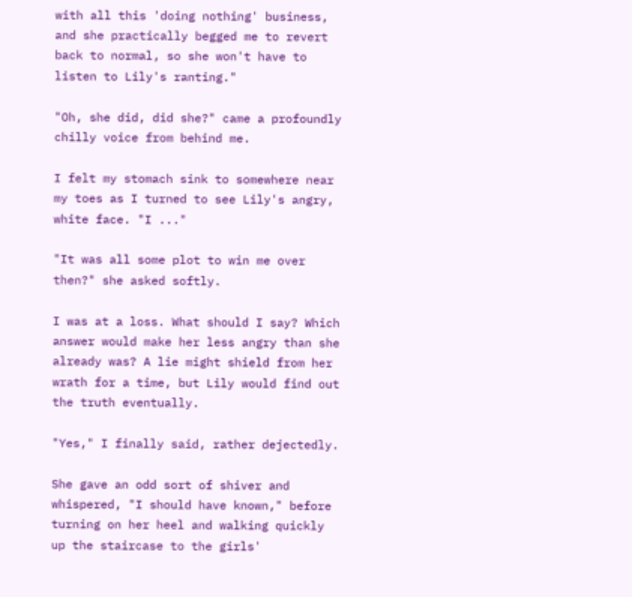with all this 'doing nothing' business, and she practically begged me to revert back to normal, so she won't have to listen to Lily's ranting."

"Oh, she did, did she?" came a profoundly chilly voice from behind me.

I felt my stomach sink to somewhere near my toes as I turned to see Lily's angry, white face. "I ..."

"It was all some plot to win me over then?" she asked softly.

I was at a loss. What should I say? Which answer would make her less angry than she already was? A lie might shield from her wrath for a time, but Lily would find out the truth eventually.

"Yes," I finally said, rather dejectedly.

She gave an odd sort of shiver and whispered, "I should have known," before turning on her heel and walking quickly up the staircase to the girls'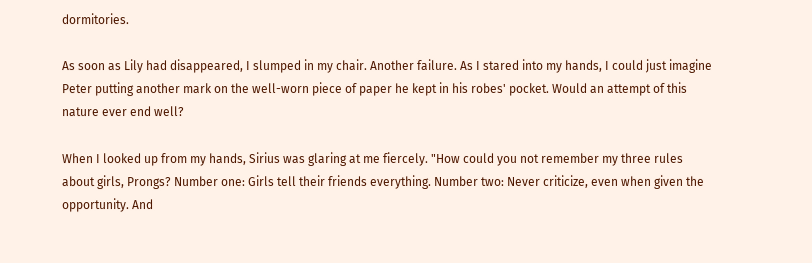dormitories.

As soon as Lily had disappeared, I slumped in my chair. Another failure. As I stared into my hands, I could just imagine Peter putting another mark on the well-worn piece of paper he kept in his robes' pocket. Would an attempt of this nature ever end well?

When I looked up from my hands, Sirius was glaring at me fiercely. "How could you not remember my three rules about girls, Prongs? Number one: Girls tell their friends everything. Number two: Never criticize, even when given the opportunity. And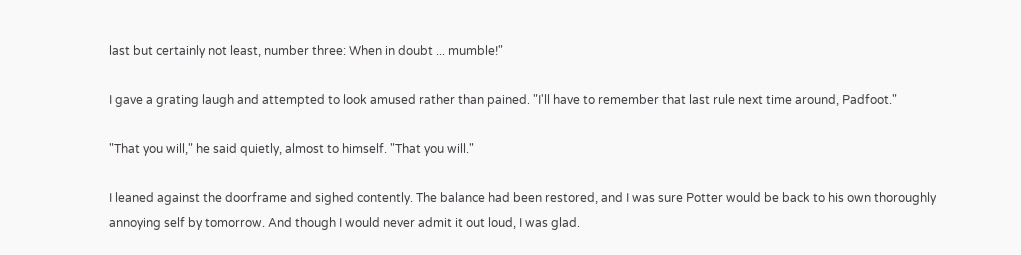last but certainly not least, number three: When in doubt ... mumble!"

I gave a grating laugh and attempted to look amused rather than pained. "I'll have to remember that last rule next time around, Padfoot."

"That you will," he said quietly, almost to himself. "That you will."

I leaned against the doorframe and sighed contently. The balance had been restored, and I was sure Potter would be back to his own thoroughly annoying self by tomorrow. And though I would never admit it out loud, I was glad.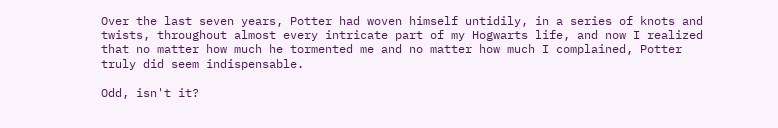Over the last seven years, Potter had woven himself untidily, in a series of knots and twists, throughout almost every intricate part of my Hogwarts life, and now I realized that no matter how much he tormented me and no matter how much I complained, Potter truly did seem indispensable.

Odd, isn't it?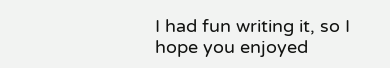I had fun writing it, so I hope you enjoyed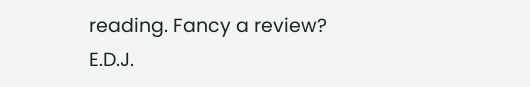reading. Fancy a review? E.D.J.